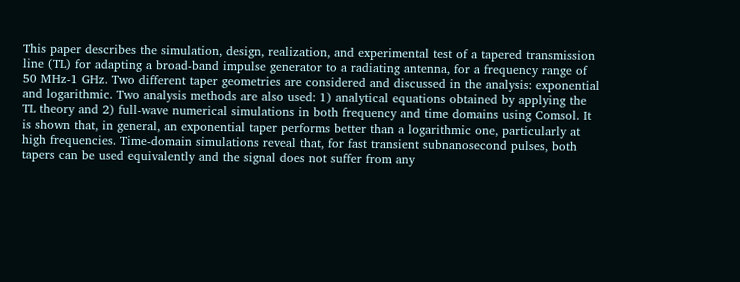This paper describes the simulation, design, realization, and experimental test of a tapered transmission line (TL) for adapting a broad-band impulse generator to a radiating antenna, for a frequency range of 50 MHz-1 GHz. Two different taper geometries are considered and discussed in the analysis: exponential and logarithmic. Two analysis methods are also used: 1) analytical equations obtained by applying the TL theory and 2) full-wave numerical simulations in both frequency and time domains using Comsol. It is shown that, in general, an exponential taper performs better than a logarithmic one, particularly at high frequencies. Time-domain simulations reveal that, for fast transient subnanosecond pulses, both tapers can be used equivalently and the signal does not suffer from any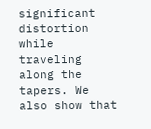significant distortion while traveling along the tapers. We also show that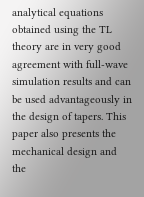analytical equations obtained using the TL theory are in very good agreement with full-wave simulation results and can be used advantageously in the design of tapers. This paper also presents the mechanical design and the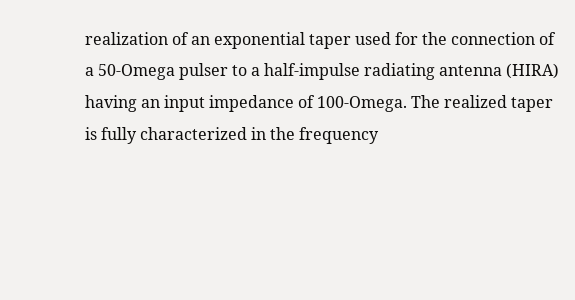realization of an exponential taper used for the connection of a 50-Omega pulser to a half-impulse radiating antenna (HIRA) having an input impedance of 100-Omega. The realized taper is fully characterized in the frequency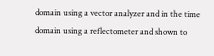domain using a vector analyzer and in the time domain using a reflectometer and shown to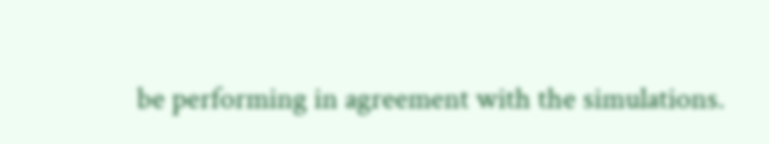be performing in agreement with the simulations.